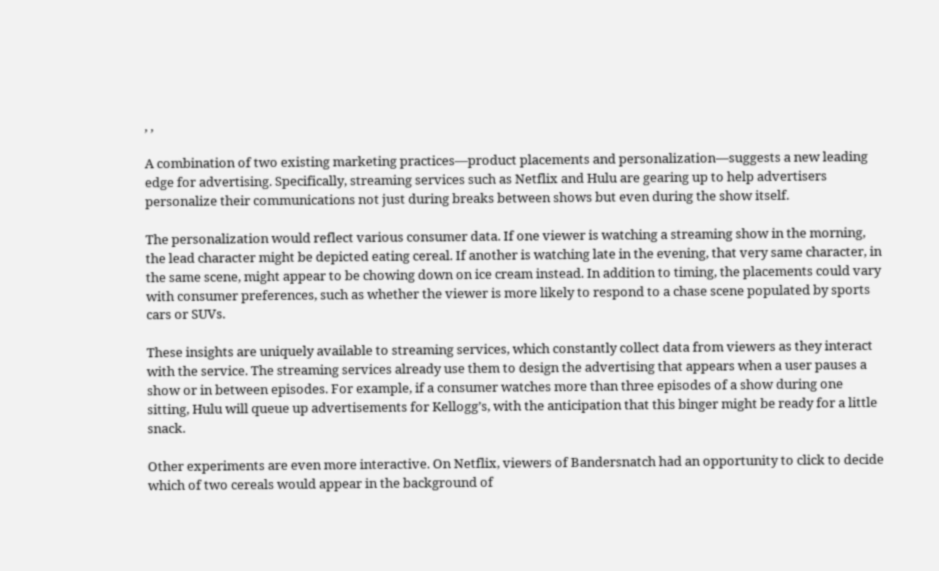, ,

A combination of two existing marketing practices—product placements and personalization—suggests a new leading edge for advertising. Specifically, streaming services such as Netflix and Hulu are gearing up to help advertisers personalize their communications not just during breaks between shows but even during the show itself.

The personalization would reflect various consumer data. If one viewer is watching a streaming show in the morning, the lead character might be depicted eating cereal. If another is watching late in the evening, that very same character, in the same scene, might appear to be chowing down on ice cream instead. In addition to timing, the placements could vary with consumer preferences, such as whether the viewer is more likely to respond to a chase scene populated by sports cars or SUVs.

These insights are uniquely available to streaming services, which constantly collect data from viewers as they interact with the service. The streaming services already use them to design the advertising that appears when a user pauses a show or in between episodes. For example, if a consumer watches more than three episodes of a show during one sitting, Hulu will queue up advertisements for Kellogg’s, with the anticipation that this binger might be ready for a little snack.

Other experiments are even more interactive. On Netflix, viewers of Bandersnatch had an opportunity to click to decide which of two cereals would appear in the background of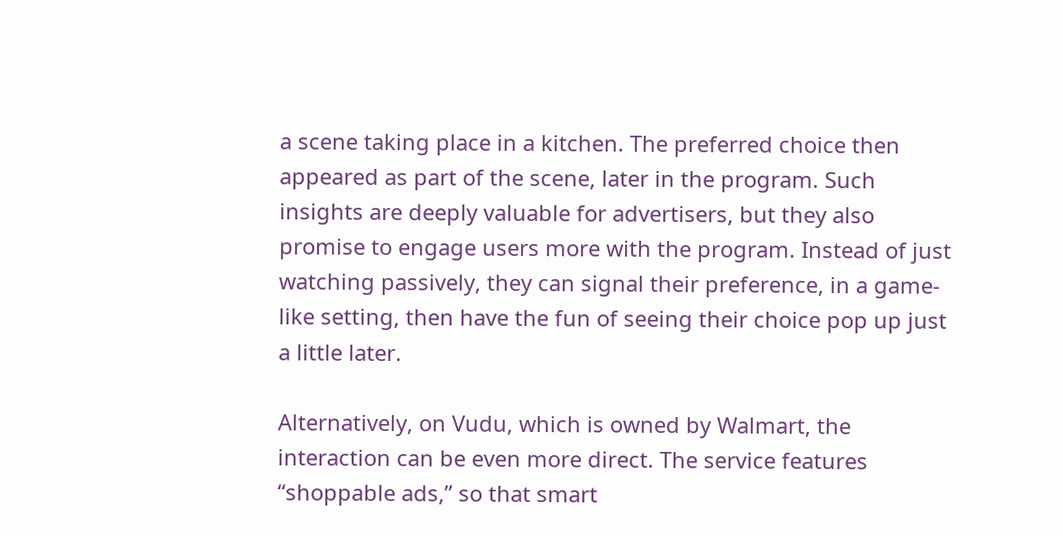a scene taking place in a kitchen. The preferred choice then appeared as part of the scene, later in the program. Such insights are deeply valuable for advertisers, but they also promise to engage users more with the program. Instead of just watching passively, they can signal their preference, in a game-like setting, then have the fun of seeing their choice pop up just a little later.

Alternatively, on Vudu, which is owned by Walmart, the interaction can be even more direct. The service features “shoppable ads,” so that smart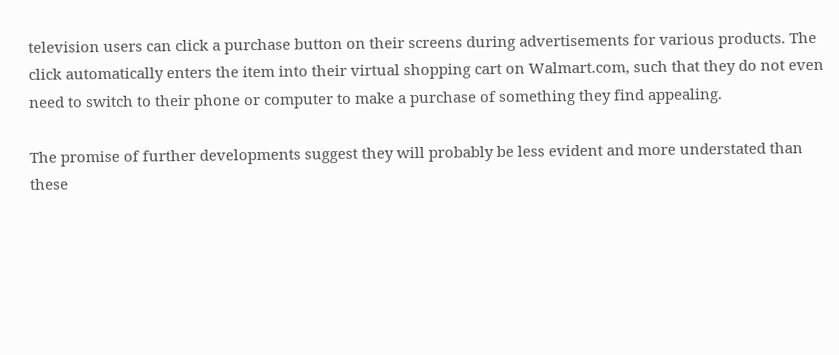television users can click a purchase button on their screens during advertisements for various products. The click automatically enters the item into their virtual shopping cart on Walmart.com, such that they do not even need to switch to their phone or computer to make a purchase of something they find appealing.

The promise of further developments suggest they will probably be less evident and more understated than these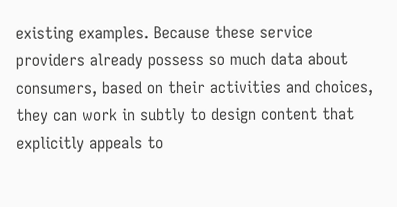existing examples. Because these service providers already possess so much data about consumers, based on their activities and choices, they can work in subtly to design content that explicitly appeals to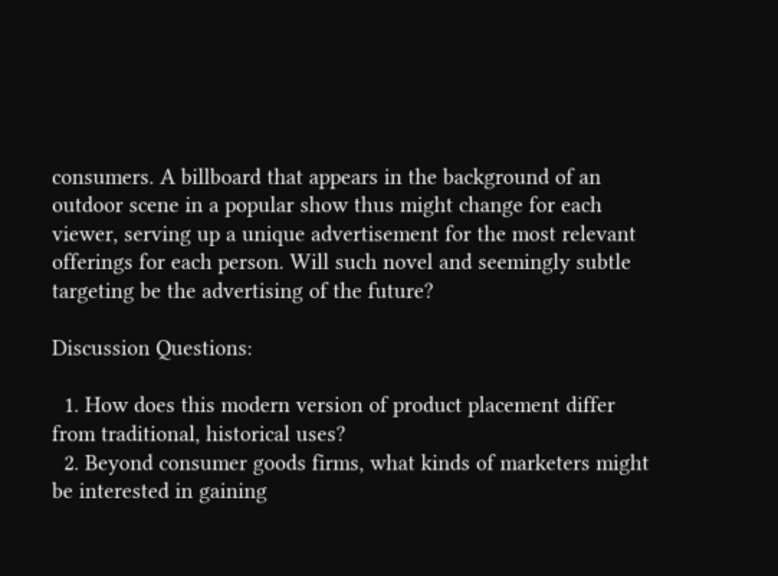consumers. A billboard that appears in the background of an outdoor scene in a popular show thus might change for each viewer, serving up a unique advertisement for the most relevant offerings for each person. Will such novel and seemingly subtle targeting be the advertising of the future?

Discussion Questions:

  1. How does this modern version of product placement differ from traditional, historical uses?
  2. Beyond consumer goods firms, what kinds of marketers might be interested in gaining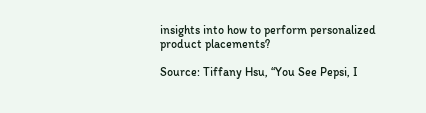insights into how to perform personalized product placements?

Source: Tiffany Hsu, “You See Pepsi, I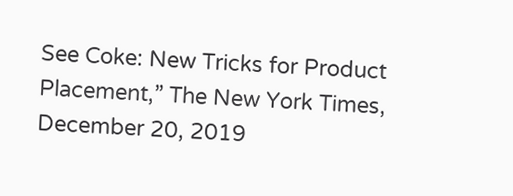See Coke: New Tricks for Product Placement,” The New York Times, December 20, 2019